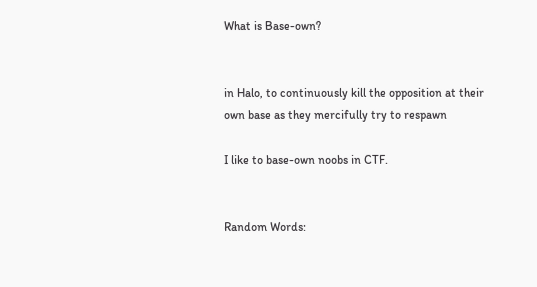What is Base-own?


in Halo, to continuously kill the opposition at their own base as they mercifully try to respawn

I like to base-own noobs in CTF.


Random Words: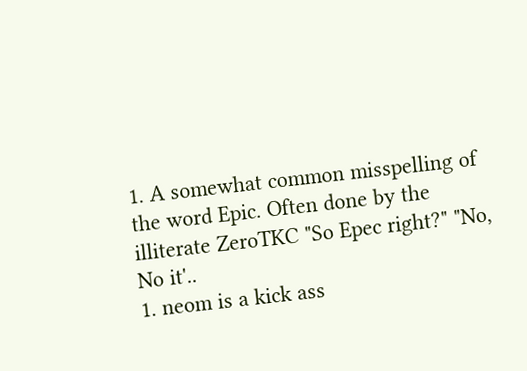1. A somewhat common misspelling of the word Epic. Often done by the illiterate ZeroTKC "So Epec right?" "No, No it'..
1. neom is a kick ass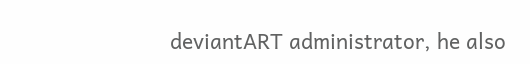deviantART administrator, he also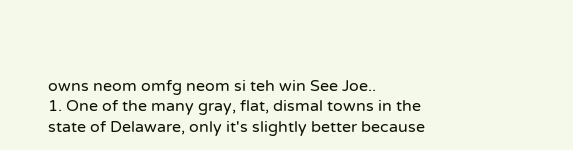owns neom omfg neom si teh win See Joe..
1. One of the many gray, flat, dismal towns in the state of Delaware, only it's slightly better because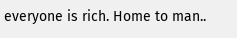everyone is rich. Home to man..